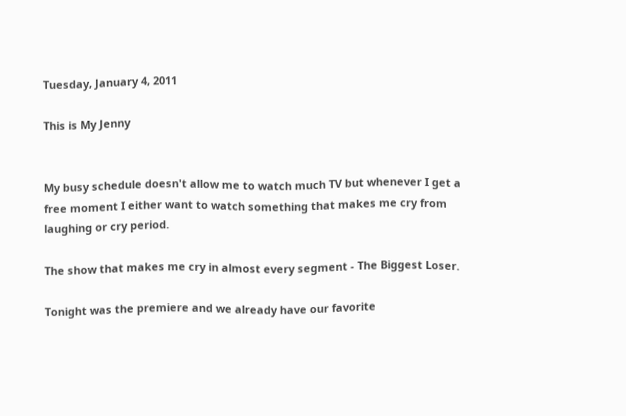Tuesday, January 4, 2011

This is My Jenny


My busy schedule doesn't allow me to watch much TV but whenever I get a free moment I either want to watch something that makes me cry from laughing or cry period.

The show that makes me cry in almost every segment - The Biggest Loser.

Tonight was the premiere and we already have our favorite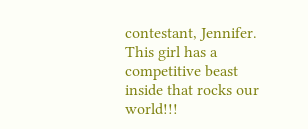contestant, Jennifer. This girl has a competitive beast inside that rocks our world!!!